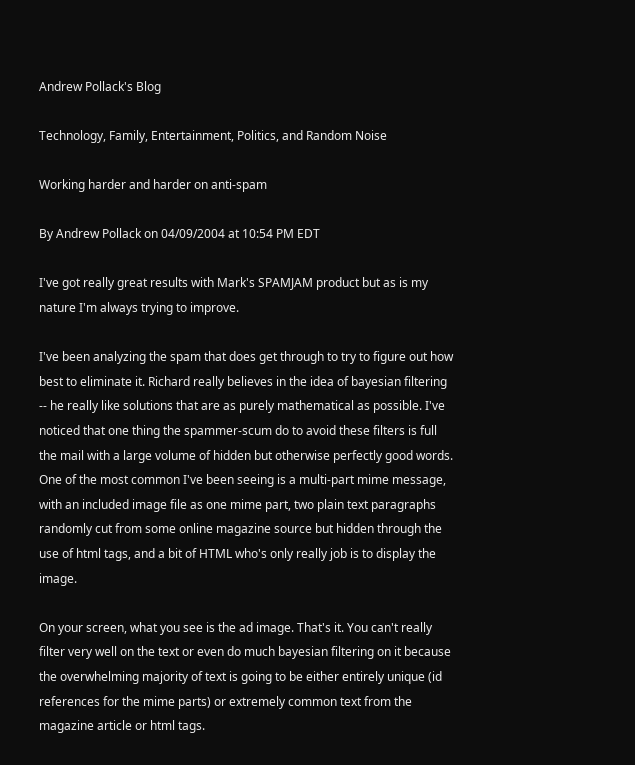Andrew Pollack's Blog

Technology, Family, Entertainment, Politics, and Random Noise

Working harder and harder on anti-spam

By Andrew Pollack on 04/09/2004 at 10:54 PM EDT

I've got really great results with Mark's SPAMJAM product but as is my nature I'm always trying to improve.

I've been analyzing the spam that does get through to try to figure out how best to eliminate it. Richard really believes in the idea of bayesian filtering -- he really like solutions that are as purely mathematical as possible. I've noticed that one thing the spammer-scum do to avoid these filters is full the mail with a large volume of hidden but otherwise perfectly good words. One of the most common I've been seeing is a multi-part mime message, with an included image file as one mime part, two plain text paragraphs randomly cut from some online magazine source but hidden through the use of html tags, and a bit of HTML who's only really job is to display the image.

On your screen, what you see is the ad image. That's it. You can't really filter very well on the text or even do much bayesian filtering on it because the overwhelming majority of text is going to be either entirely unique (id references for the mime parts) or extremely common text from the magazine article or html tags.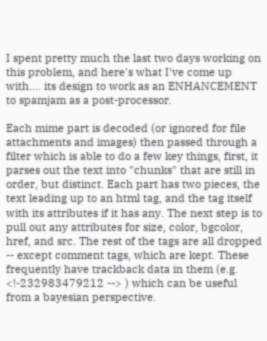I spent pretty much the last two days working on this problem, and here's what I've come up with.... its design to work as an ENHANCEMENT to spamjam as a post-processor.

Each mime part is decoded (or ignored for file attachments and images) then passed through a filter which is able to do a few key things, first, it parses out the text into "chunks" that are still in order, but distinct. Each part has two pieces, the text leading up to an html tag, and the tag itself with its attributes if it has any. The next step is to pull out any attributes for size, color, bgcolor, href, and src. The rest of the tags are all dropped -- except comment tags, which are kept. These frequently have trackback data in them (e.g. <!-232983479212 --> ) which can be useful from a bayesian perspective.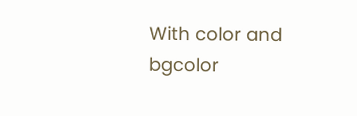With color and bgcolor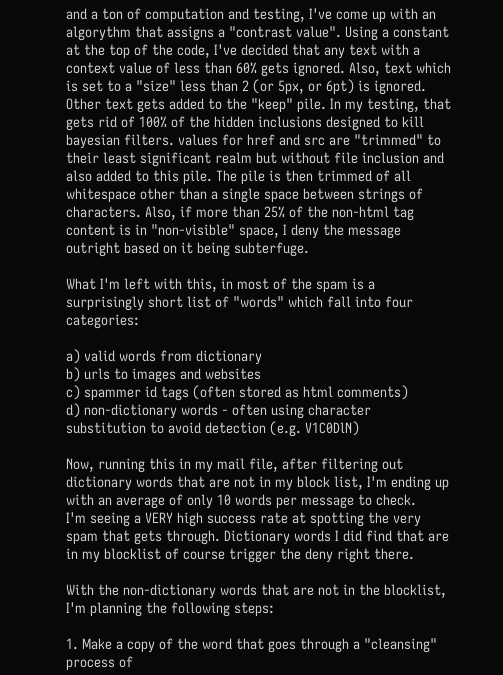and a ton of computation and testing, I've come up with an algorythm that assigns a "contrast value". Using a constant at the top of the code, I've decided that any text with a context value of less than 60% gets ignored. Also, text which is set to a "size" less than 2 (or 5px, or 6pt) is ignored. Other text gets added to the "keep" pile. In my testing, that gets rid of 100% of the hidden inclusions designed to kill bayesian filters. values for href and src are "trimmed" to their least significant realm but without file inclusion and also added to this pile. The pile is then trimmed of all whitespace other than a single space between strings of characters. Also, if more than 25% of the non-html tag content is in "non-visible" space, I deny the message outright based on it being subterfuge.

What I'm left with this, in most of the spam is a surprisingly short list of "words" which fall into four categories:

a) valid words from dictionary
b) urls to images and websites
c) spammer id tags (often stored as html comments)
d) non-dictionary words - often using character substitution to avoid detection (e.g. V1C0DlN)

Now, running this in my mail file, after filtering out dictionary words that are not in my block list, I'm ending up with an average of only 10 words per message to check.
I'm seeing a VERY high success rate at spotting the very spam that gets through. Dictionary words I did find that are in my blocklist of course trigger the deny right there.

With the non-dictionary words that are not in the blocklist, I'm planning the following steps:

1. Make a copy of the word that goes through a "cleansing" process of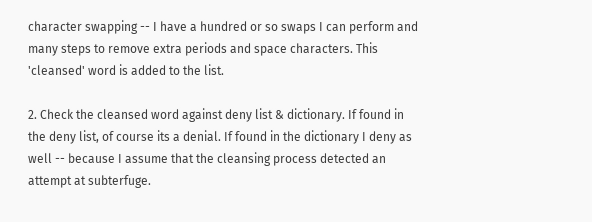character swapping -- I have a hundred or so swaps I can perform and many steps to remove extra periods and space characters. This 'cleansed' word is added to the list.

2. Check the cleansed word against deny list & dictionary. If found in the deny list, of course its a denial. If found in the dictionary I deny as well -- because I assume that the cleansing process detected an attempt at subterfuge.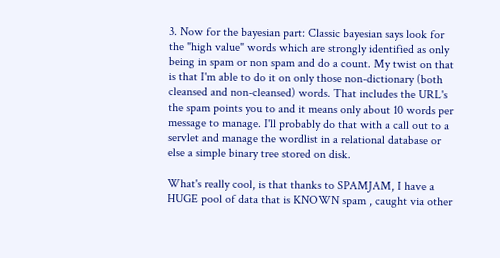3. Now for the bayesian part: Classic bayesian says look for the "high value" words which are strongly identified as only being in spam or non spam and do a count. My twist on that is that I'm able to do it on only those non-dictionary (both cleansed and non-cleansed) words. That includes the URL's the spam points you to and it means only about 10 words per message to manage. I'll probably do that with a call out to a servlet and manage the wordlist in a relational database or else a simple binary tree stored on disk.

What's really cool, is that thanks to SPAMJAM, I have a HUGE pool of data that is KNOWN spam , caught via other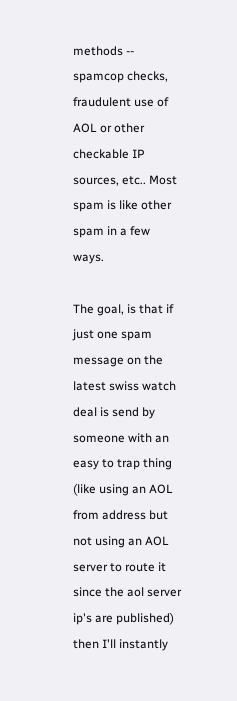methods -- spamcop checks, fraudulent use of AOL or other checkable IP sources, etc.. Most spam is like other spam in a few ways.

The goal, is that if just one spam message on the latest swiss watch deal is send by someone with an easy to trap thing (like using an AOL from address but not using an AOL server to route it since the aol server ip's are published) then I'll instantly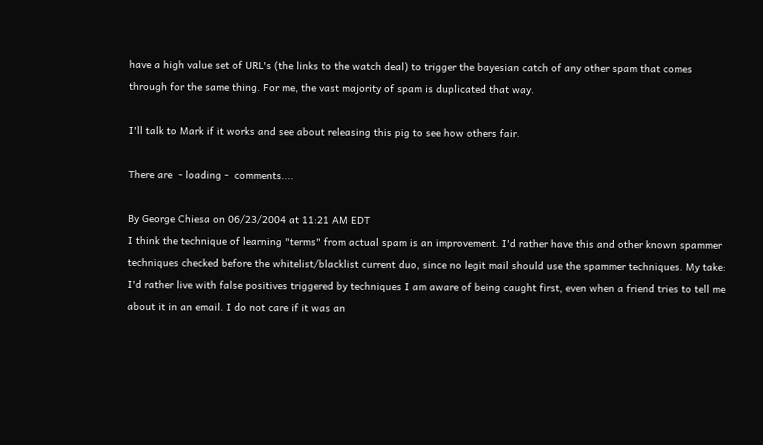have a high value set of URL's (the links to the watch deal) to trigger the bayesian catch of any other spam that comes through for the same thing. For me, the vast majority of spam is duplicated that way.

I'll talk to Mark if it works and see about releasing this pig to see how others fair.

There are  - loading -  comments....

By George Chiesa on 06/23/2004 at 11:21 AM EDT
I think the technique of learning "terms" from actual spam is an improvement. I'd rather have this and other known spammer techniques checked before the whitelist/blacklist current duo, since no legit mail should use the spammer techniques. My take: I'd rather live with false positives triggered by techniques I am aware of being caught first, even when a friend tries to tell me about it in an email. I do not care if it was an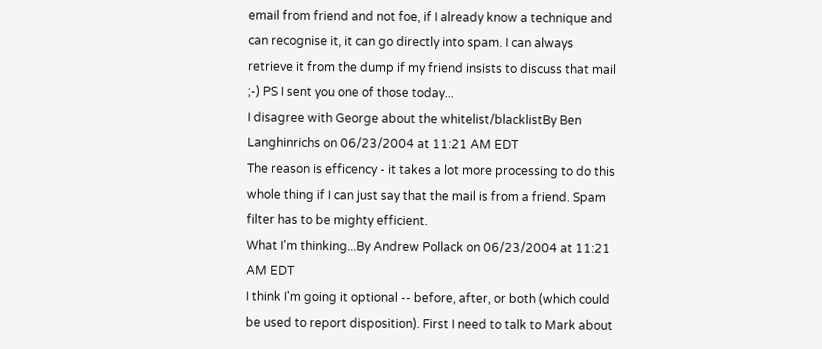email from friend and not foe, if I already know a technique and can recognise it, it can go directly into spam. I can always retrieve it from the dump if my friend insists to discuss that mail ;-) PS I sent you one of those today...
I disagree with George about the whitelist/blacklistBy Ben Langhinrichs on 06/23/2004 at 11:21 AM EDT
The reason is efficency - it takes a lot more processing to do this whole thing if I can just say that the mail is from a friend. Spam filter has to be mighty efficient.
What I'm thinking...By Andrew Pollack on 06/23/2004 at 11:21 AM EDT
I think I'm going it optional -- before, after, or both (which could be used to report disposition). First I need to talk to Mark about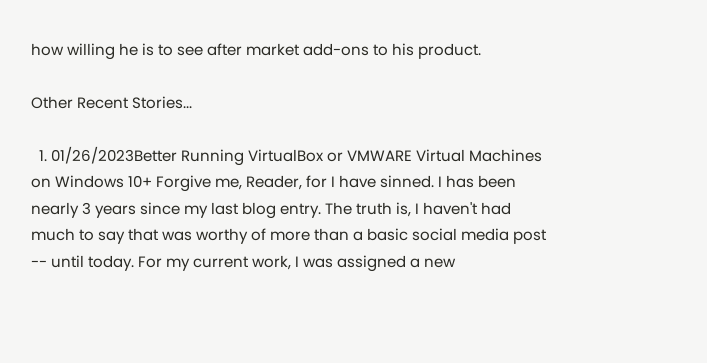how willing he is to see after market add-ons to his product.

Other Recent Stories...

  1. 01/26/2023Better Running VirtualBox or VMWARE Virtual Machines on Windows 10+ Forgive me, Reader, for I have sinned. I has been nearly 3 years since my last blog entry. The truth is, I haven't had much to say that was worthy of more than a basic social media post -- until today. For my current work, I was assigned a new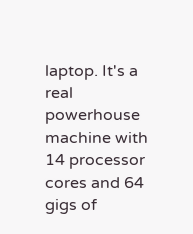laptop. It's a real powerhouse machine with 14 processor cores and 64 gigs of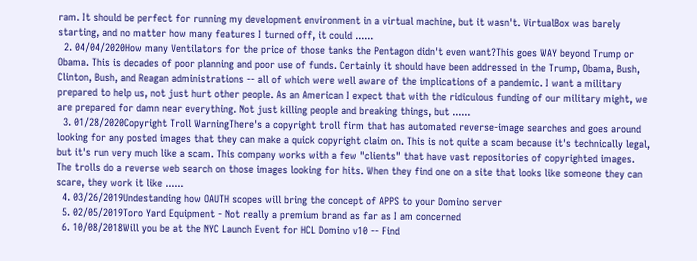ram. It should be perfect for running my development environment in a virtual machine, but it wasn't. VirtualBox was barely starting, and no matter how many features I turned off, it could ......
  2. 04/04/2020How many Ventilators for the price of those tanks the Pentagon didn't even want?This goes WAY beyond Trump or Obama. This is decades of poor planning and poor use of funds. Certainly it should have been addressed in the Trump, Obama, Bush, Clinton, Bush, and Reagan administrations -- all of which were well aware of the implications of a pandemic. I want a military prepared to help us, not just hurt other people. As an American I expect that with the ridiculous funding of our military might, we are prepared for damn near everything. Not just killing people and breaking things, but ......
  3. 01/28/2020Copyright Troll WarningThere's a copyright troll firm that has automated reverse-image searches and goes around looking for any posted images that they can make a quick copyright claim on. This is not quite a scam because it's technically legal, but it's run very much like a scam. This company works with a few "clients" that have vast repositories of copyrighted images. The trolls do a reverse web search on those images looking for hits. When they find one on a site that looks like someone they can scare, they work it like ......
  4. 03/26/2019Undestanding how OAUTH scopes will bring the concept of APPS to your Domino server
  5. 02/05/2019Toro Yard Equipment - Not really a premium brand as far as I am concerned
  6. 10/08/2018Will you be at the NYC Launch Event for HCL Domino v10 -- Find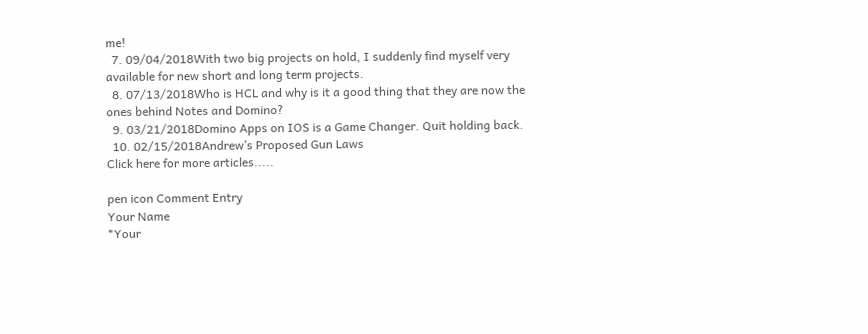me!
  7. 09/04/2018With two big projects on hold, I suddenly find myself very available for new short and long term projects.
  8. 07/13/2018Who is HCL and why is it a good thing that they are now the ones behind Notes and Domino?
  9. 03/21/2018Domino Apps on IOS is a Game Changer. Quit holding back.
  10. 02/15/2018Andrew’s Proposed Gun Laws
Click here for more articles.....

pen icon Comment Entry
Your Name
*Your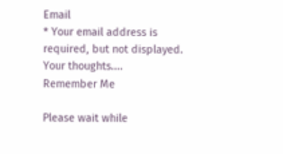Email
* Your email address is required, but not displayed.
Your thoughts....
Remember Me

Please wait while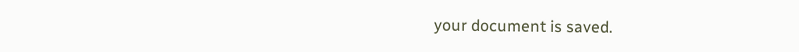your document is saved.